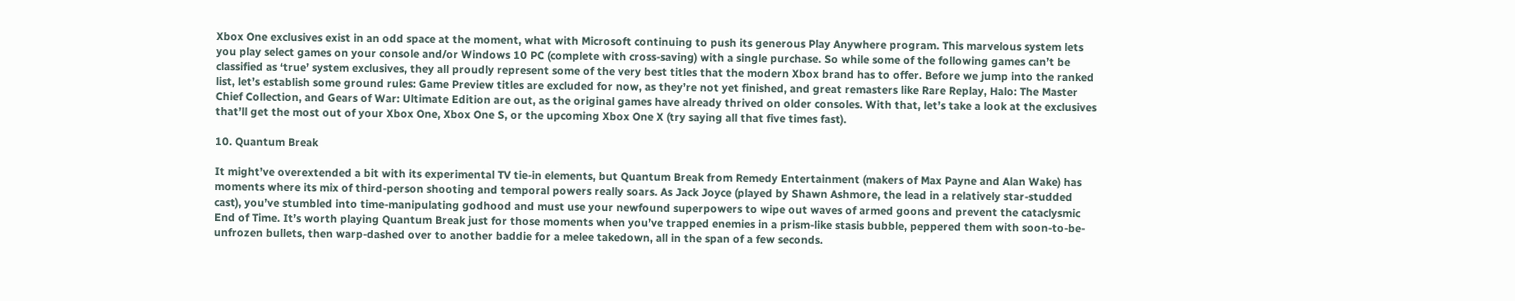Xbox One exclusives exist in an odd space at the moment, what with Microsoft continuing to push its generous Play Anywhere program. This marvelous system lets you play select games on your console and/or Windows 10 PC (complete with cross-saving) with a single purchase. So while some of the following games can’t be classified as ‘true’ system exclusives, they all proudly represent some of the very best titles that the modern Xbox brand has to offer. Before we jump into the ranked list, let’s establish some ground rules: Game Preview titles are excluded for now, as they’re not yet finished, and great remasters like Rare Replay, Halo: The Master Chief Collection, and Gears of War: Ultimate Edition are out, as the original games have already thrived on older consoles. With that, let’s take a look at the exclusives that’ll get the most out of your Xbox One, Xbox One S, or the upcoming Xbox One X (try saying all that five times fast).

10. Quantum Break

It might’ve overextended a bit with its experimental TV tie-in elements, but Quantum Break from Remedy Entertainment (makers of Max Payne and Alan Wake) has moments where its mix of third-person shooting and temporal powers really soars. As Jack Joyce (played by Shawn Ashmore, the lead in a relatively star-studded cast), you’ve stumbled into time-manipulating godhood and must use your newfound superpowers to wipe out waves of armed goons and prevent the cataclysmic End of Time. It’s worth playing Quantum Break just for those moments when you’ve trapped enemies in a prism-like stasis bubble, peppered them with soon-to-be-unfrozen bullets, then warp-dashed over to another baddie for a melee takedown, all in the span of a few seconds.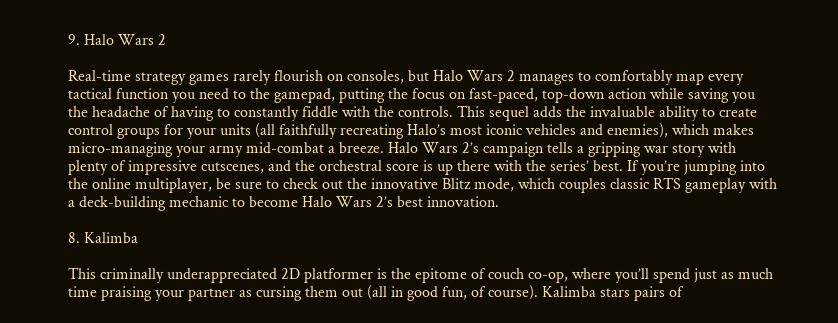9. Halo Wars 2

Real-time strategy games rarely flourish on consoles, but Halo Wars 2 manages to comfortably map every tactical function you need to the gamepad, putting the focus on fast-paced, top-down action while saving you the headache of having to constantly fiddle with the controls. This sequel adds the invaluable ability to create control groups for your units (all faithfully recreating Halo’s most iconic vehicles and enemies), which makes micro-managing your army mid-combat a breeze. Halo Wars 2’s campaign tells a gripping war story with plenty of impressive cutscenes, and the orchestral score is up there with the series’ best. If you’re jumping into the online multiplayer, be sure to check out the innovative Blitz mode, which couples classic RTS gameplay with a deck-building mechanic to become Halo Wars 2’s best innovation.

8. Kalimba

This criminally underappreciated 2D platformer is the epitome of couch co-op, where you’ll spend just as much time praising your partner as cursing them out (all in good fun, of course). Kalimba stars pairs of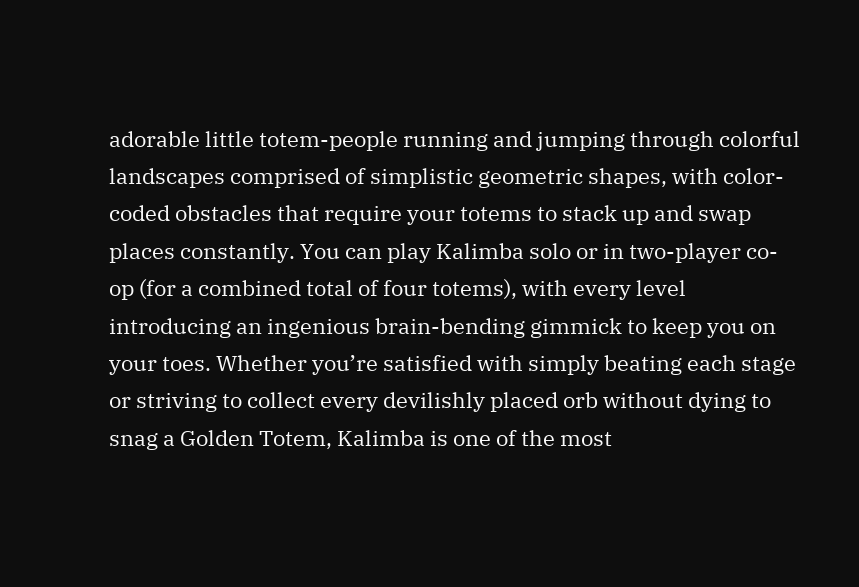adorable little totem-people running and jumping through colorful landscapes comprised of simplistic geometric shapes, with color-coded obstacles that require your totems to stack up and swap places constantly. You can play Kalimba solo or in two-player co-op (for a combined total of four totems), with every level introducing an ingenious brain-bending gimmick to keep you on your toes. Whether you’re satisfied with simply beating each stage or striving to collect every devilishly placed orb without dying to snag a Golden Totem, Kalimba is one of the most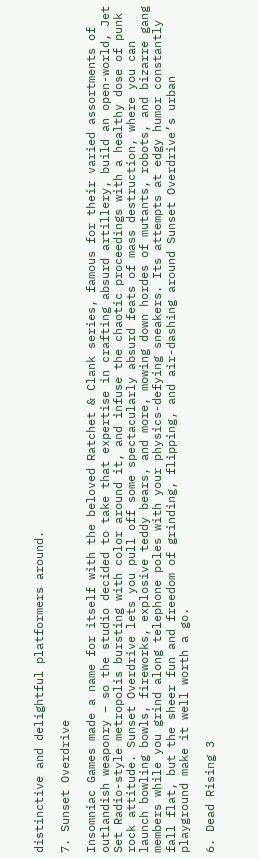distinctive and delightful platformers around.

7. Sunset Overdrive

Insomniac Games made a name for itself with the beloved Ratchet & Clank series, famous for their varied assortments of outlandish weaponry – so the studio decided to take that expertise in crafting absurd artillery, build an open-world, Jet Set Radio-style metropolis bursting with color around it, and infuse the chaotic proceedings with a healthy dose of punk rock attitude. Sunset Overdrive lets you pull off some spectacularly absurd feats of mass destruction, where you can launch bowling bowls, fireworks, explosive teddy bears, and more, mowing down hordes of mutants, robots, and bizarre gang members while you grind along telephone poles with your physics-defying sneakers. Its attempts at edgy humor constantly fall flat, but the sheer fun and freedom of grinding, flipping, and air-dashing around Sunset Overdrive’s urban playground make it well worth a go.

6. Dead Rising 3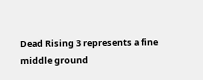Dead Rising 3 represents a fine middle ground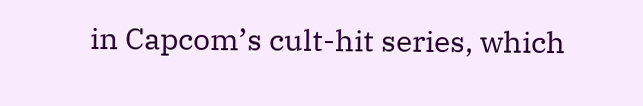in Capcom’s cult-hit series, which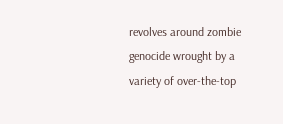revolves around zombie genocide wrought by a variety of over-the-top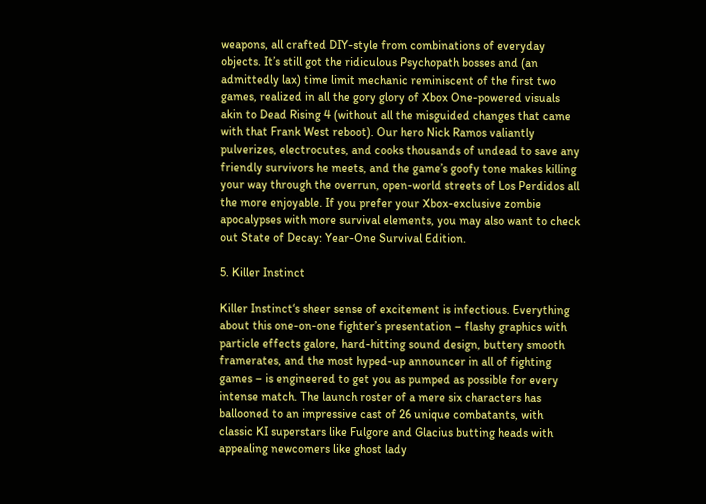weapons, all crafted DIY-style from combinations of everyday objects. It’s still got the ridiculous Psychopath bosses and (an admittedly lax) time limit mechanic reminiscent of the first two games, realized in all the gory glory of Xbox One-powered visuals akin to Dead Rising 4 (without all the misguided changes that came with that Frank West reboot). Our hero Nick Ramos valiantly pulverizes, electrocutes, and cooks thousands of undead to save any friendly survivors he meets, and the game’s goofy tone makes killing your way through the overrun, open-world streets of Los Perdidos all the more enjoyable. If you prefer your Xbox-exclusive zombie apocalypses with more survival elements, you may also want to check out State of Decay: Year-One Survival Edition.

5. Killer Instinct

Killer Instinct‘s sheer sense of excitement is infectious. Everything about this one-on-one fighter’s presentation – flashy graphics with particle effects galore, hard-hitting sound design, buttery smooth framerates, and the most hyped-up announcer in all of fighting games – is engineered to get you as pumped as possible for every intense match. The launch roster of a mere six characters has ballooned to an impressive cast of 26 unique combatants, with classic KI superstars like Fulgore and Glacius butting heads with appealing newcomers like ghost lady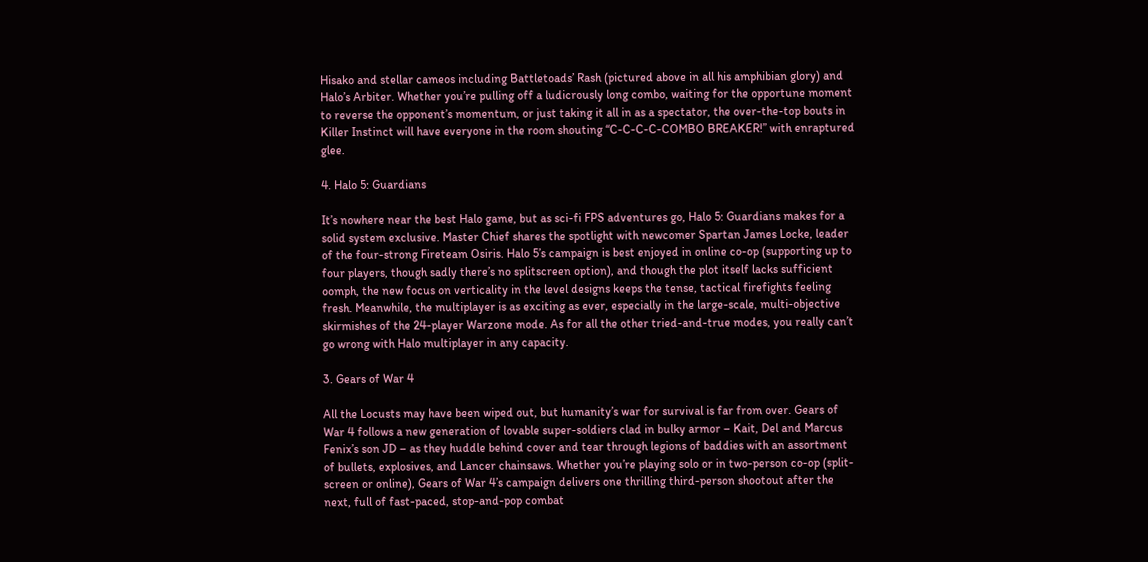Hisako and stellar cameos including Battletoads’ Rash (pictured above in all his amphibian glory) and Halo’s Arbiter. Whether you’re pulling off a ludicrously long combo, waiting for the opportune moment to reverse the opponent’s momentum, or just taking it all in as a spectator, the over-the-top bouts in Killer Instinct will have everyone in the room shouting “C-C-C-C-COMBO BREAKER!” with enraptured glee.

4. Halo 5: Guardians

It’s nowhere near the best Halo game, but as sci-fi FPS adventures go, Halo 5: Guardians makes for a solid system exclusive. Master Chief shares the spotlight with newcomer Spartan James Locke, leader of the four-strong Fireteam Osiris. Halo 5’s campaign is best enjoyed in online co-op (supporting up to four players, though sadly there’s no splitscreen option), and though the plot itself lacks sufficient oomph, the new focus on verticality in the level designs keeps the tense, tactical firefights feeling fresh. Meanwhile, the multiplayer is as exciting as ever, especially in the large-scale, multi-objective skirmishes of the 24-player Warzone mode. As for all the other tried-and-true modes, you really can’t go wrong with Halo multiplayer in any capacity.

3. Gears of War 4

All the Locusts may have been wiped out, but humanity’s war for survival is far from over. Gears of War 4 follows a new generation of lovable super-soldiers clad in bulky armor – Kait, Del and Marcus Fenix’s son JD – as they huddle behind cover and tear through legions of baddies with an assortment of bullets, explosives, and Lancer chainsaws. Whether you’re playing solo or in two-person co-op (split-screen or online), Gears of War 4’s campaign delivers one thrilling third-person shootout after the next, full of fast-paced, stop-and-pop combat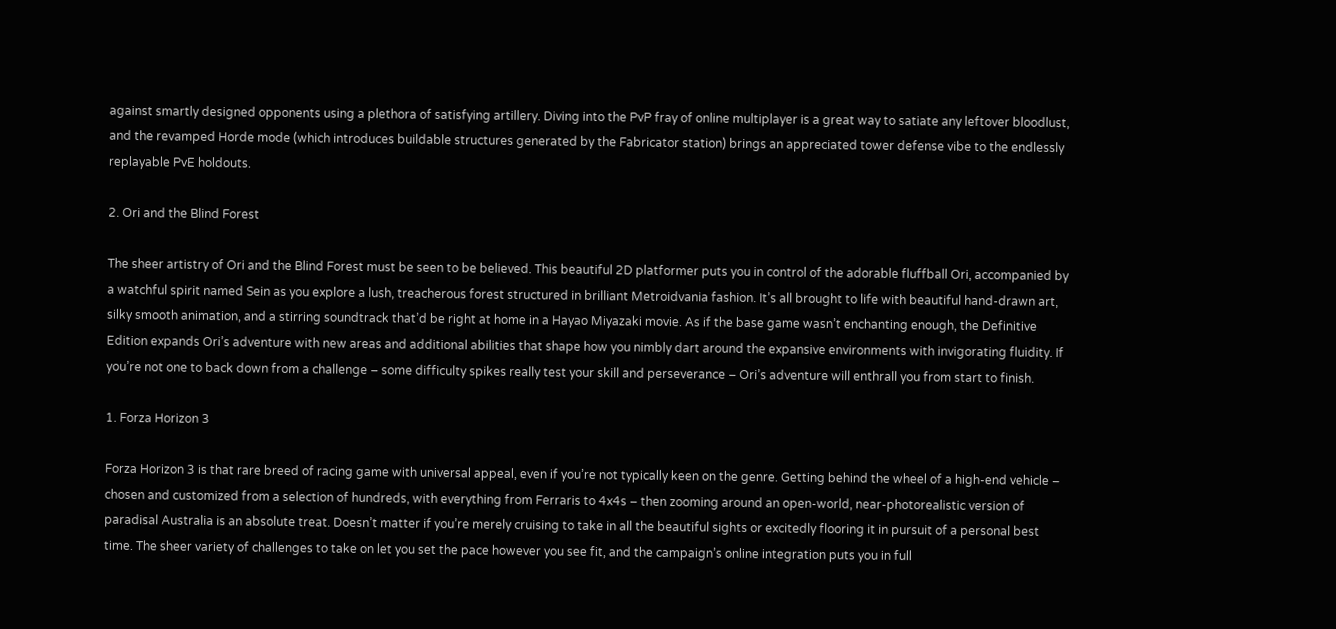against smartly designed opponents using a plethora of satisfying artillery. Diving into the PvP fray of online multiplayer is a great way to satiate any leftover bloodlust, and the revamped Horde mode (which introduces buildable structures generated by the Fabricator station) brings an appreciated tower defense vibe to the endlessly replayable PvE holdouts.

2. Ori and the Blind Forest

The sheer artistry of Ori and the Blind Forest must be seen to be believed. This beautiful 2D platformer puts you in control of the adorable fluffball Ori, accompanied by a watchful spirit named Sein as you explore a lush, treacherous forest structured in brilliant Metroidvania fashion. It’s all brought to life with beautiful hand-drawn art, silky smooth animation, and a stirring soundtrack that’d be right at home in a Hayao Miyazaki movie. As if the base game wasn’t enchanting enough, the Definitive Edition expands Ori’s adventure with new areas and additional abilities that shape how you nimbly dart around the expansive environments with invigorating fluidity. If you’re not one to back down from a challenge – some difficulty spikes really test your skill and perseverance – Ori’s adventure will enthrall you from start to finish.

1. Forza Horizon 3

Forza Horizon 3 is that rare breed of racing game with universal appeal, even if you’re not typically keen on the genre. Getting behind the wheel of a high-end vehicle – chosen and customized from a selection of hundreds, with everything from Ferraris to 4x4s – then zooming around an open-world, near-photorealistic version of paradisal Australia is an absolute treat. Doesn’t matter if you’re merely cruising to take in all the beautiful sights or excitedly flooring it in pursuit of a personal best time. The sheer variety of challenges to take on let you set the pace however you see fit, and the campaign’s online integration puts you in full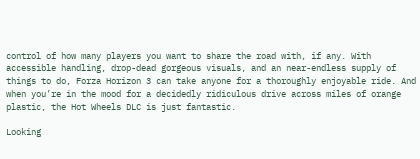control of how many players you want to share the road with, if any. With accessible handling, drop-dead gorgeous visuals, and an near-endless supply of things to do, Forza Horizon 3 can take anyone for a thoroughly enjoyable ride. And when you’re in the mood for a decidedly ridiculous drive across miles of orange plastic, the Hot Wheels DLC is just fantastic.

Looking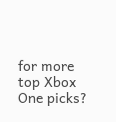for more top Xbox One picks?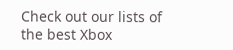Check out our lists of the best Xbox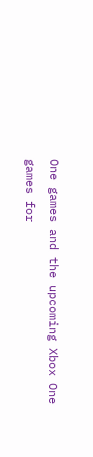One games and the upcoming Xbox One games for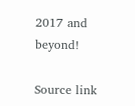2017 and beyond!

Source link